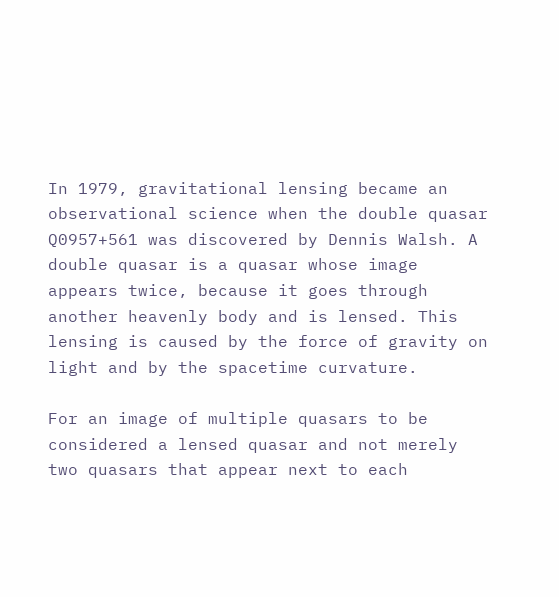In 1979, gravitational lensing became an observational science when the double quasar Q0957+561 was discovered by Dennis Walsh. A double quasar is a quasar whose image appears twice, because it goes through another heavenly body and is lensed. This lensing is caused by the force of gravity on light and by the spacetime curvature.

For an image of multiple quasars to be considered a lensed quasar and not merely two quasars that appear next to each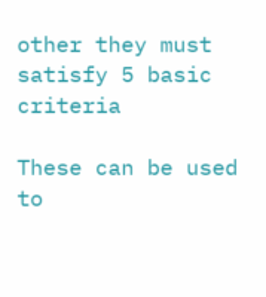other they must satisfy 5 basic criteria

These can be used to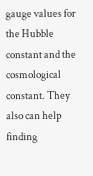gauge values for the Hubble constant and the cosmological constant. They also can help finding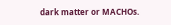dark matter or MACHOs.